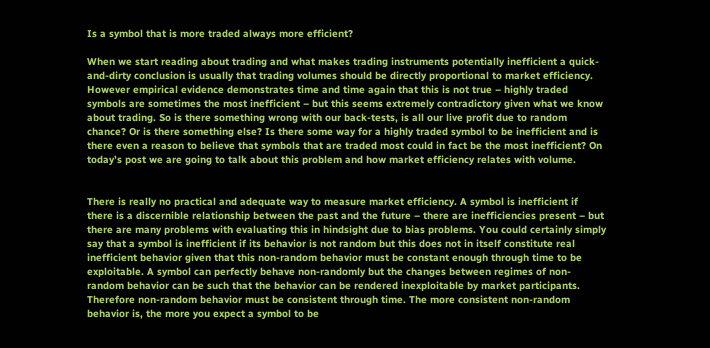Is a symbol that is more traded always more efficient?

When we start reading about trading and what makes trading instruments potentially inefficient a quick-and-dirty conclusion is usually that trading volumes should be directly proportional to market efficiency. However empirical evidence demonstrates time and time again that this is not true – highly traded symbols are sometimes the most inefficient – but this seems extremely contradictory given what we know about trading. So is there something wrong with our back-tests, is all our live profit due to random chance? Or is there something else? Is there some way for a highly traded symbol to be inefficient and is there even a reason to believe that symbols that are traded most could in fact be the most inefficient? On today’s post we are going to talk about this problem and how market efficiency relates with volume.


There is really no practical and adequate way to measure market efficiency. A symbol is inefficient if there is a discernible relationship between the past and the future – there are inefficiencies present – but there are many problems with evaluating this in hindsight due to bias problems. You could certainly simply say that a symbol is inefficient if its behavior is not random but this does not in itself constitute real inefficient behavior given that this non-random behavior must be constant enough through time to be exploitable. A symbol can perfectly behave non-randomly but the changes between regimes of non-random behavior can be such that the behavior can be rendered inexploitable by market participants. Therefore non-random behavior must be consistent through time. The more consistent non-random behavior is, the more you expect a symbol to be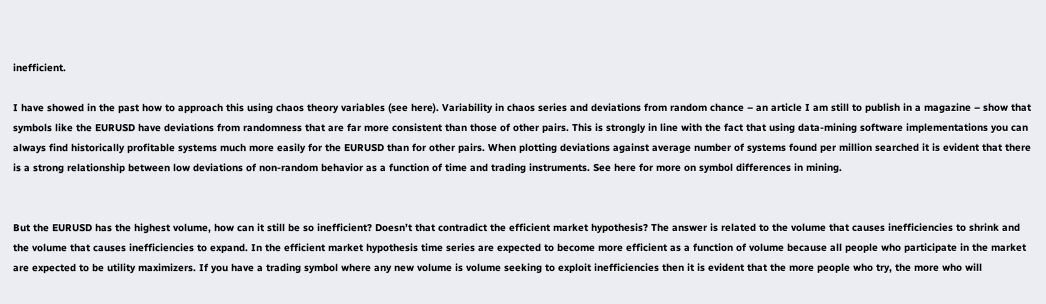inefficient.

I have showed in the past how to approach this using chaos theory variables (see here). Variability in chaos series and deviations from random chance – an article I am still to publish in a magazine – show that symbols like the EURUSD have deviations from randomness that are far more consistent than those of other pairs. This is strongly in line with the fact that using data-mining software implementations you can always find historically profitable systems much more easily for the EURUSD than for other pairs. When plotting deviations against average number of systems found per million searched it is evident that there is a strong relationship between low deviations of non-random behavior as a function of time and trading instruments. See here for more on symbol differences in mining.


But the EURUSD has the highest volume, how can it still be so inefficient? Doesn’t that contradict the efficient market hypothesis? The answer is related to the volume that causes inefficiencies to shrink and the volume that causes inefficiencies to expand. In the efficient market hypothesis time series are expected to become more efficient as a function of volume because all people who participate in the market are expected to be utility maximizers. If you have a trading symbol where any new volume is volume seeking to exploit inefficiencies then it is evident that the more people who try, the more who will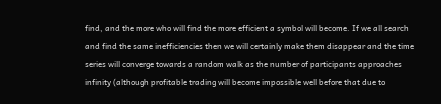find, and the more who will find the more efficient a symbol will become. If we all search and find the same inefficiencies then we will certainly make them disappear and the time series will converge towards a random walk as the number of participants approaches infinity (although profitable trading will become impossible well before that due to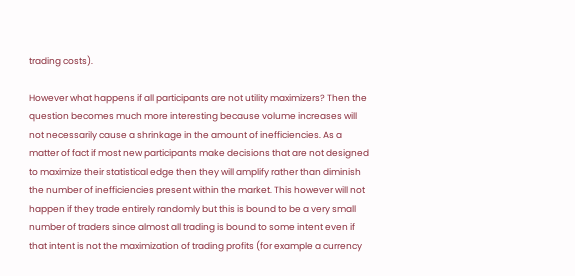trading costs).

However what happens if all participants are not utility maximizers? Then the question becomes much more interesting because volume increases will not necessarily cause a shrinkage in the amount of inefficiencies. As a matter of fact if most new participants make decisions that are not designed to maximize their statistical edge then they will amplify rather than diminish the number of inefficiencies present within the market. This however will not happen if they trade entirely randomly but this is bound to be a very small number of traders since almost all trading is bound to some intent even if that intent is not the maximization of trading profits (for example a currency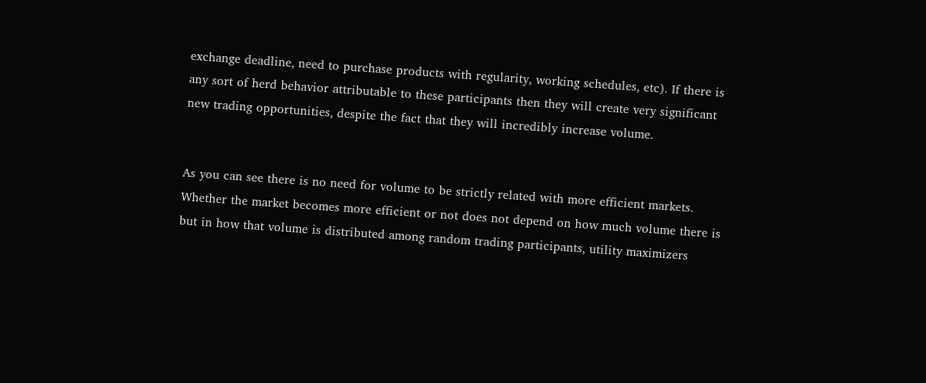exchange deadline, need to purchase products with regularity, working schedules, etc). If there is any sort of herd behavior attributable to these participants then they will create very significant new trading opportunities, despite the fact that they will incredibly increase volume.


As you can see there is no need for volume to be strictly related with more efficient markets. Whether the market becomes more efficient or not does not depend on how much volume there is but in how that volume is distributed among random trading participants, utility maximizers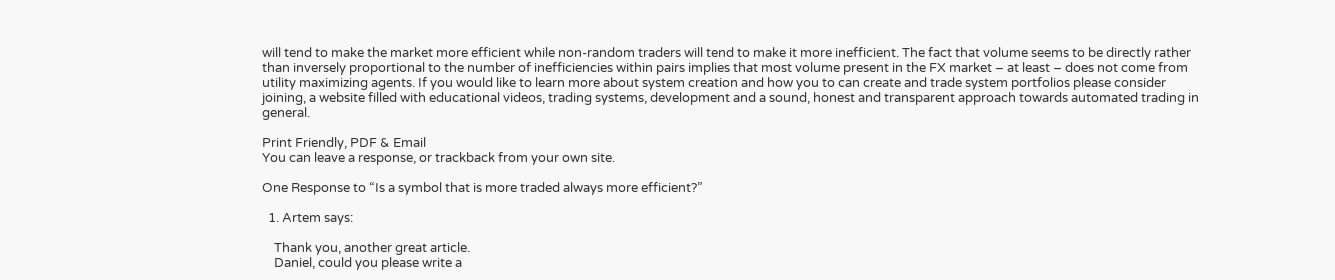will tend to make the market more efficient while non-random traders will tend to make it more inefficient. The fact that volume seems to be directly rather than inversely proportional to the number of inefficiencies within pairs implies that most volume present in the FX market – at least – does not come from utility maximizing agents. If you would like to learn more about system creation and how you to can create and trade system portfolios please consider joining, a website filled with educational videos, trading systems, development and a sound, honest and transparent approach towards automated trading in general.

Print Friendly, PDF & Email
You can leave a response, or trackback from your own site.

One Response to “Is a symbol that is more traded always more efficient?”

  1. Artem says:

    Thank you, another great article.
    Daniel, could you please write a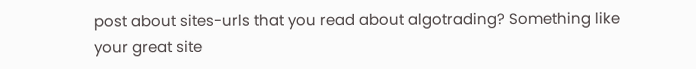post about sites-urls that you read about algotrading? Something like your great site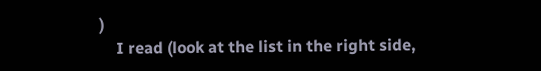)
    I read (look at the list in the right side,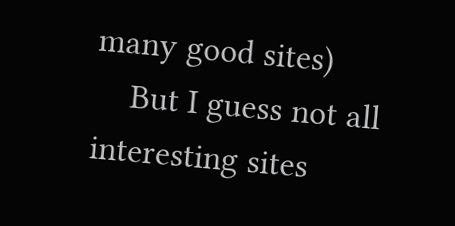many good sites)
    But I guess not all interesting sites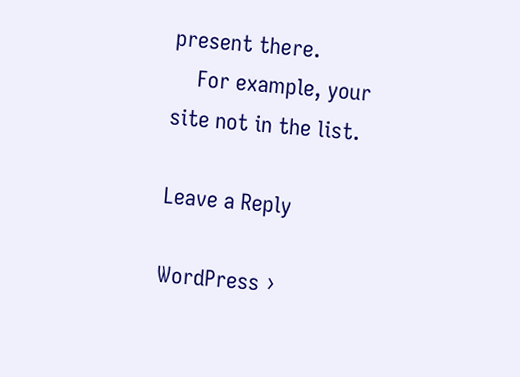present there.
    For example, your site not in the list.

Leave a Reply

WordPress ›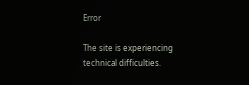Error

The site is experiencing technical difficulties.